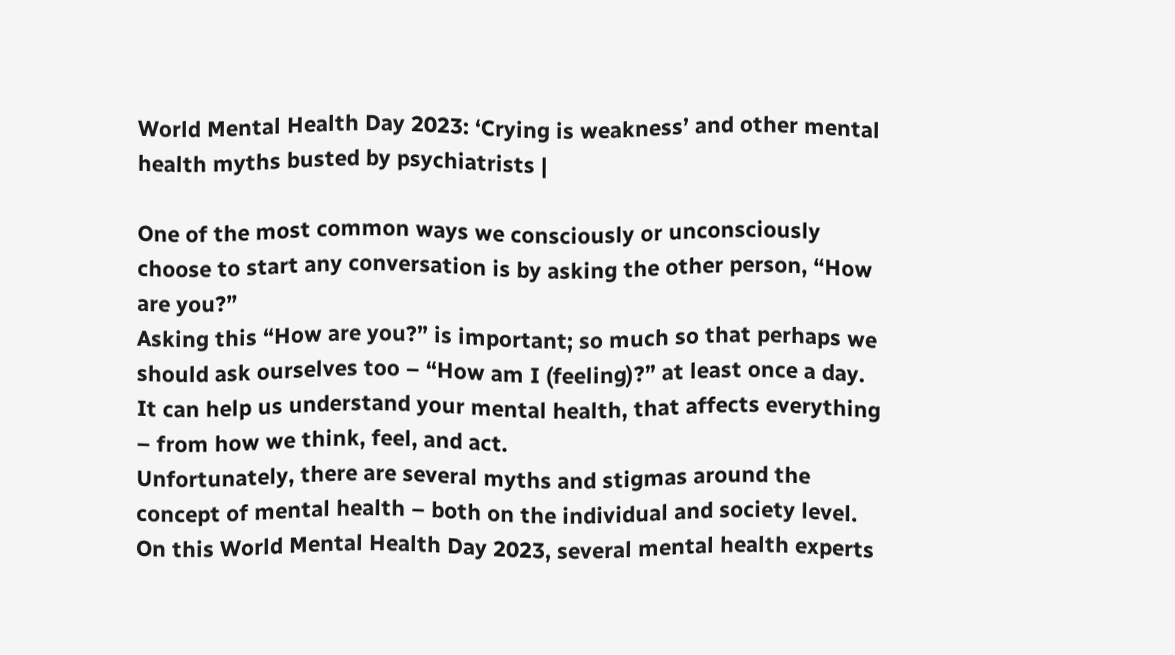World Mental Health Day 2023: ‘Crying is weakness’ and other mental health myths busted by psychiatrists |

One of the most common ways we consciously or unconsciously choose to start any conversation is by asking the other person, “How are you?”
Asking this “How are you?” is important; so much so that perhaps we should ask ourselves too – “How am I (feeling)?” at least once a day. It can help us understand your mental health, that affects everything – from how we think, feel, and act.
Unfortunately, there are several myths and stigmas around the concept of mental health – both on the individual and society level. On this World Mental Health Day 2023, several mental health experts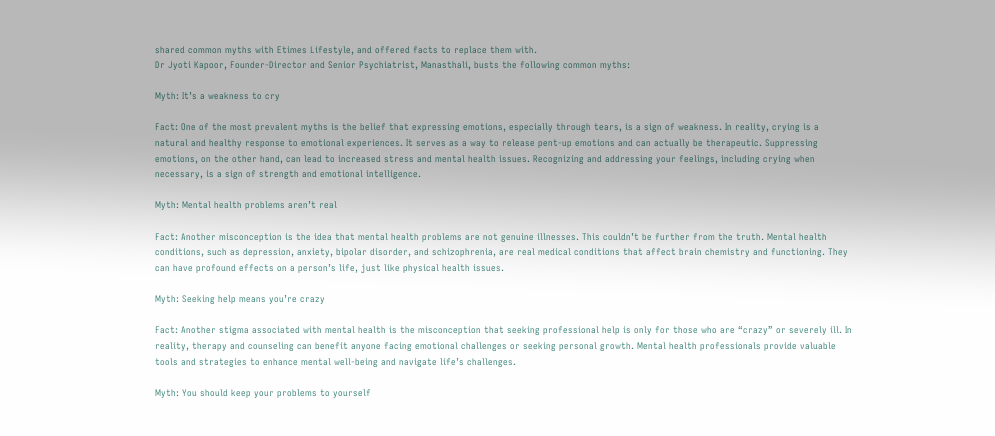shared common myths with Etimes Lifestyle, and offered facts to replace them with.
Dr Jyoti Kapoor, Founder-Director and Senior Psychiatrist, Manasthali, busts the following common myths:

Myth: It’s a weakness to cry

Fact: One of the most prevalent myths is the belief that expressing emotions, especially through tears, is a sign of weakness. In reality, crying is a natural and healthy response to emotional experiences. It serves as a way to release pent-up emotions and can actually be therapeutic. Suppressing emotions, on the other hand, can lead to increased stress and mental health issues. Recognizing and addressing your feelings, including crying when necessary, is a sign of strength and emotional intelligence.

Myth: Mental health problems aren’t real

Fact: Another misconception is the idea that mental health problems are not genuine illnesses. This couldn’t be further from the truth. Mental health conditions, such as depression, anxiety, bipolar disorder, and schizophrenia, are real medical conditions that affect brain chemistry and functioning. They can have profound effects on a person’s life, just like physical health issues.

Myth: Seeking help means you’re crazy

Fact: Another stigma associated with mental health is the misconception that seeking professional help is only for those who are “crazy” or severely ill. In reality, therapy and counseling can benefit anyone facing emotional challenges or seeking personal growth. Mental health professionals provide valuable tools and strategies to enhance mental well-being and navigate life’s challenges.

Myth: You should keep your problems to yourself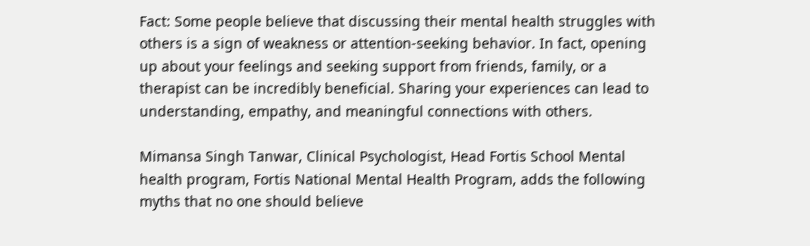Fact: Some people believe that discussing their mental health struggles with others is a sign of weakness or attention-seeking behavior. In fact, opening up about your feelings and seeking support from friends, family, or a therapist can be incredibly beneficial. Sharing your experiences can lead to understanding, empathy, and meaningful connections with others.

Mimansa Singh Tanwar, Clinical Psychologist, Head Fortis School Mental health program, Fortis National Mental Health Program, adds the following myths that no one should believe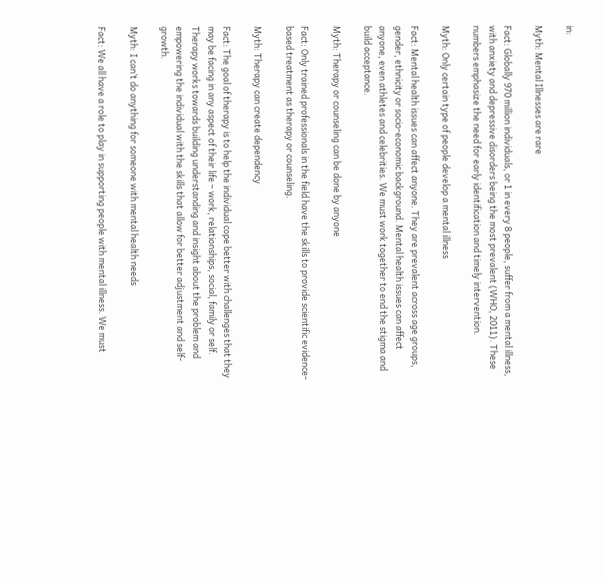in:

Myth: Mental Illnesses are rare

Fact: Globally 970 million individuals, or 1 in every 8 people, suffer from a mental illness, with anxiety and depressive disorders being the most prevalent (WHO, 2011). These numbers emphasize the need for early identification and timely intervention.

Myth: Only certain type of people develop a mental illness

Fact: Mental health issues can affect anyone. They are prevalent across age groups, gender, ethnicity or socio-economic background. Mental health issues can affect anyone, even athletes and celebrities. We must work together to end the stigma and build acceptance.

Myth: Therapy or counseling can be done by anyone

Fact: Only trained professionals in the field have the skills to provide scientific evidence-based treatment as therapy or counseling.

Myth: Therapy can create dependency

Fact: The goal of therapy is to help the individual cope better with challenges that they may be facing in any aspect of their life – work, relationships, social, family or self. Therapy works towards building understanding and insight about the problem and empowering the individual with the skills that allow for better adjustment and self-growth.

Myth: I can’t do anything for someone with mental health needs

Fact: We all have a role to play in supporting people with mental illness. We must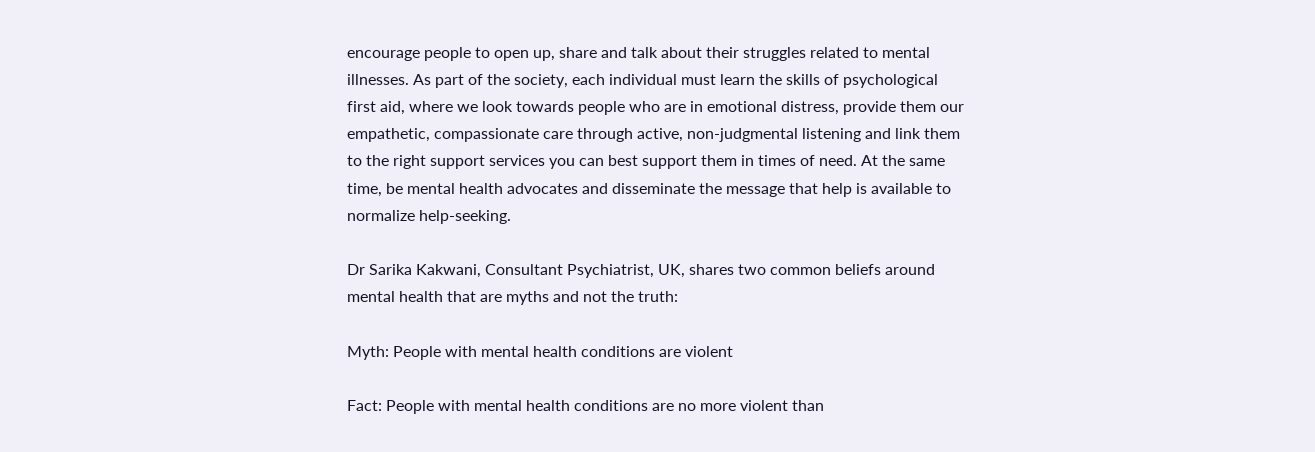encourage people to open up, share and talk about their struggles related to mental illnesses. As part of the society, each individual must learn the skills of psychological first aid, where we look towards people who are in emotional distress, provide them our empathetic, compassionate care through active, non-judgmental listening and link them to the right support services you can best support them in times of need. At the same time, be mental health advocates and disseminate the message that help is available to normalize help-seeking.

Dr Sarika Kakwani, Consultant Psychiatrist, UK, shares two common beliefs around mental health that are myths and not the truth:

Myth: People with mental health conditions are violent

Fact: People with mental health conditions are no more violent than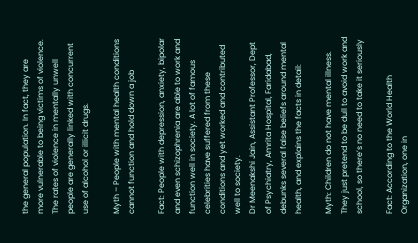the general population. In fact, they are more vulnerable to being victims of violence. The rates of violence in mentally unwell people are generally linked with concurrent use of alcohol or illicit drugs.

Myth – People with mental health conditions cannot function and hold down a job

Fact: People with depression, anxiety, bipolar and even schizophrenia are able to work and function well in society. A lot of famous celebrities have suffered from these conditions and yet worked and contributed well to society.
Dr Meenakshi Jain, Assistant Professor, Dept of Psychiatry, Amrita Hospital, Faridabad, debunks several false beliefs around mental health, and explains the facts in detail:

Myth: Children do not have mental illness. They just pretend to be dull to avoid work and school, so there’s no need to take it seriously

Fact: According to the World Health Organization, one in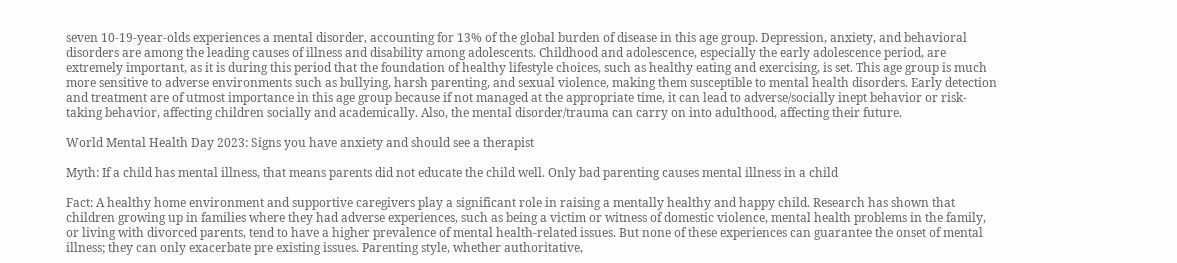seven 10-19-year-olds experiences a mental disorder, accounting for 13% of the global burden of disease in this age group. Depression, anxiety, and behavioral disorders are among the leading causes of illness and disability among adolescents. Childhood and adolescence, especially the early adolescence period, are extremely important, as it is during this period that the foundation of healthy lifestyle choices, such as healthy eating and exercising, is set. This age group is much more sensitive to adverse environments such as bullying, harsh parenting, and sexual violence, making them susceptible to mental health disorders. Early detection and treatment are of utmost importance in this age group because if not managed at the appropriate time, it can lead to adverse/socially inept behavior or risk-taking behavior, affecting children socially and academically. Also, the mental disorder/trauma can carry on into adulthood, affecting their future.

World Mental Health Day 2023: Signs you have anxiety and should see a therapist

Myth: If a child has mental illness, that means parents did not educate the child well. Only bad parenting causes mental illness in a child

Fact: A healthy home environment and supportive caregivers play a significant role in raising a mentally healthy and happy child. Research has shown that children growing up in families where they had adverse experiences, such as being a victim or witness of domestic violence, mental health problems in the family, or living with divorced parents, tend to have a higher prevalence of mental health-related issues. But none of these experiences can guarantee the onset of mental illness; they can only exacerbate pre existing issues. Parenting style, whether authoritative,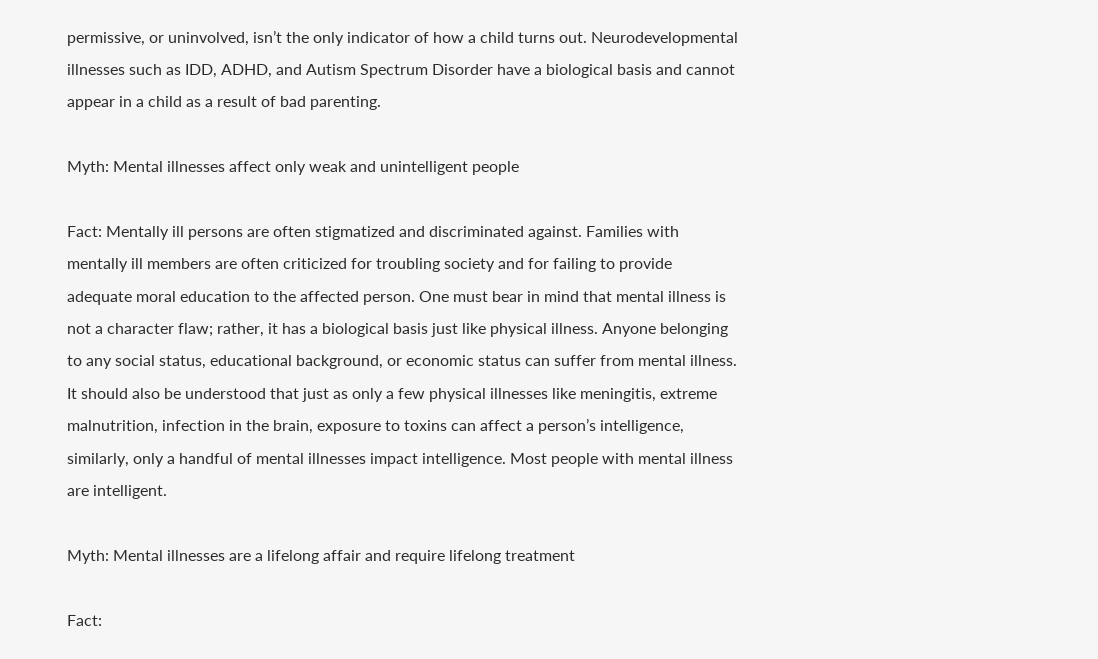permissive, or uninvolved, isn’t the only indicator of how a child turns out. Neurodevelopmental illnesses such as IDD, ADHD, and Autism Spectrum Disorder have a biological basis and cannot appear in a child as a result of bad parenting.

Myth: Mental illnesses affect only weak and unintelligent people

Fact: Mentally ill persons are often stigmatized and discriminated against. Families with mentally ill members are often criticized for troubling society and for failing to provide adequate moral education to the affected person. One must bear in mind that mental illness is not a character flaw; rather, it has a biological basis just like physical illness. Anyone belonging to any social status, educational background, or economic status can suffer from mental illness. It should also be understood that just as only a few physical illnesses like meningitis, extreme malnutrition, infection in the brain, exposure to toxins can affect a person’s intelligence, similarly, only a handful of mental illnesses impact intelligence. Most people with mental illness are intelligent.

Myth: Mental illnesses are a lifelong affair and require lifelong treatment

Fact: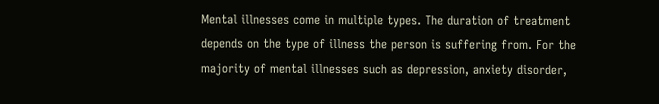Mental illnesses come in multiple types. The duration of treatment depends on the type of illness the person is suffering from. For the majority of mental illnesses such as depression, anxiety disorder,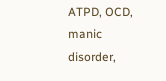ATPD, OCD, manic disorder,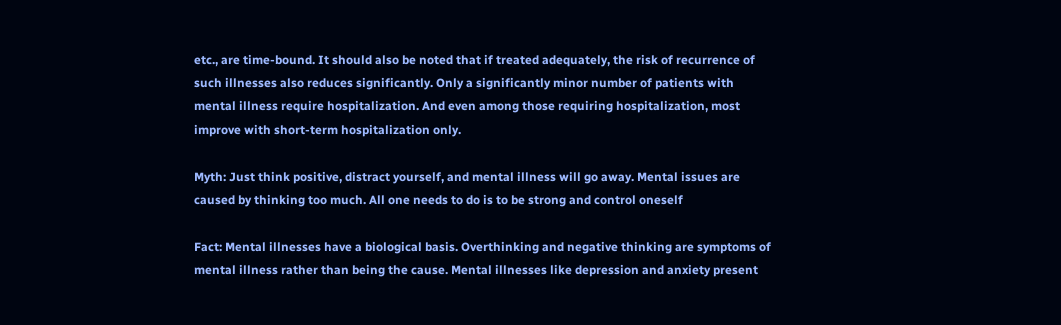etc., are time-bound. It should also be noted that if treated adequately, the risk of recurrence of such illnesses also reduces significantly. Only a significantly minor number of patients with mental illness require hospitalization. And even among those requiring hospitalization, most improve with short-term hospitalization only.

Myth: Just think positive, distract yourself, and mental illness will go away. Mental issues are caused by thinking too much. All one needs to do is to be strong and control oneself

Fact: Mental illnesses have a biological basis. Overthinking and negative thinking are symptoms of mental illness rather than being the cause. Mental illnesses like depression and anxiety present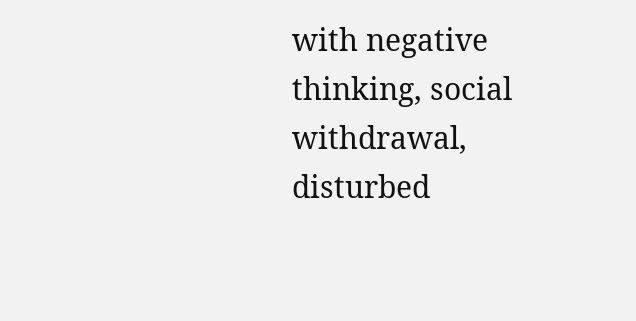with negative thinking, social withdrawal, disturbed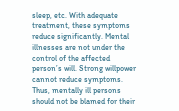sleep, etc. With adequate treatment, these symptoms reduce significantly. Mental illnesses are not under the control of the affected person’s will. Strong willpower cannot reduce symptoms. Thus, mentally ill persons should not be blamed for their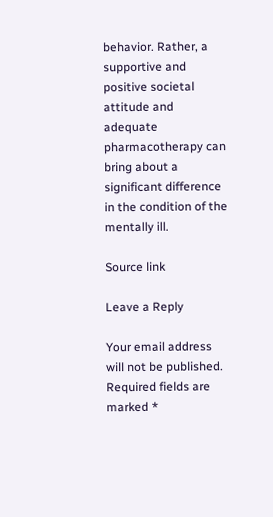behavior. Rather, a supportive and positive societal attitude and adequate pharmacotherapy can bring about a significant difference in the condition of the mentally ill.

Source link

Leave a Reply

Your email address will not be published. Required fields are marked *